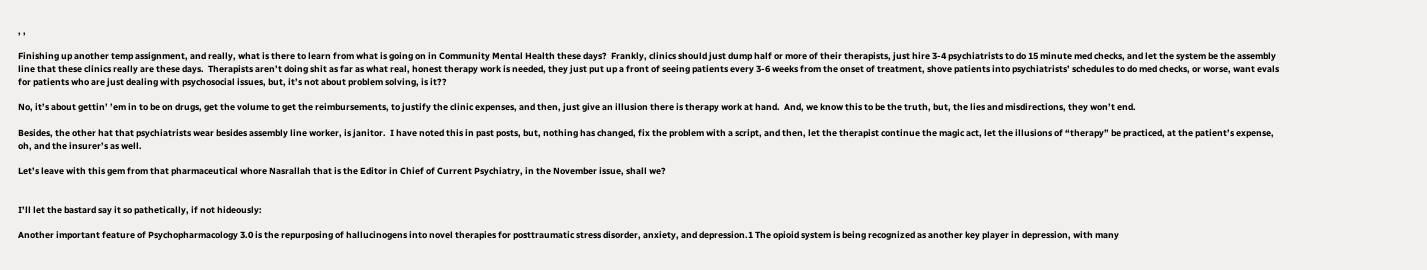, ,

Finishing up another temp assignment, and really, what is there to learn from what is going on in Community Mental Health these days?  Frankly, clinics should just dump half or more of their therapists, just hire 3-4 psychiatrists to do 15 minute med checks, and let the system be the assembly line that these clinics really are these days.  Therapists aren’t doing shit as far as what real, honest therapy work is needed, they just put up a front of seeing patients every 3-6 weeks from the onset of treatment, shove patients into psychiatrists’ schedules to do med checks, or worse, want evals for patients who are just dealing with psychosocial issues, but, it’s not about problem solving, is it??

No, it’s about gettin’ ’em in to be on drugs, get the volume to get the reimbursements, to justify the clinic expenses, and then, just give an illusion there is therapy work at hand.  And, we know this to be the truth, but, the lies and misdirections, they won’t end.

Besides, the other hat that psychiatrists wear besides assembly line worker, is janitor.  I have noted this in past posts, but, nothing has changed, fix the problem with a script, and then, let the therapist continue the magic act, let the illusions of “therapy” be practiced, at the patient’s expense, oh, and the insurer’s as well.

Let’s leave with this gem from that pharmaceutical whore Nasrallah that is the Editor in Chief of Current Psychiatry, in the November issue, shall we?


I’ll let the bastard say it so pathetically, if not hideously:

Another important feature of Psychopharmacology 3.0 is the repurposing of hallucinogens into novel therapies for posttraumatic stress disorder, anxiety, and depression.1 The opioid system is being recognized as another key player in depression, with many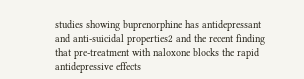studies showing buprenorphine has antidepressant and anti-suicidal properties2 and the recent finding that pre-treatment with naloxone blocks the rapid antidepressive effects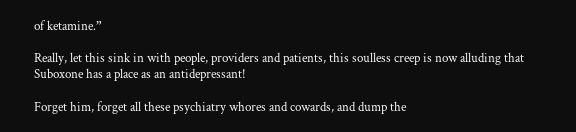of ketamine.”

Really, let this sink in with people, providers and patients, this soulless creep is now alluding that Suboxone has a place as an antidepressant!

Forget him, forget all these psychiatry whores and cowards, and dump the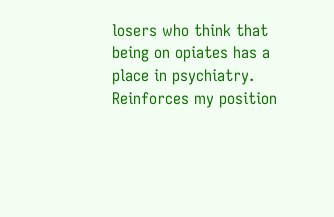losers who think that being on opiates has a place in psychiatry.  Reinforces my position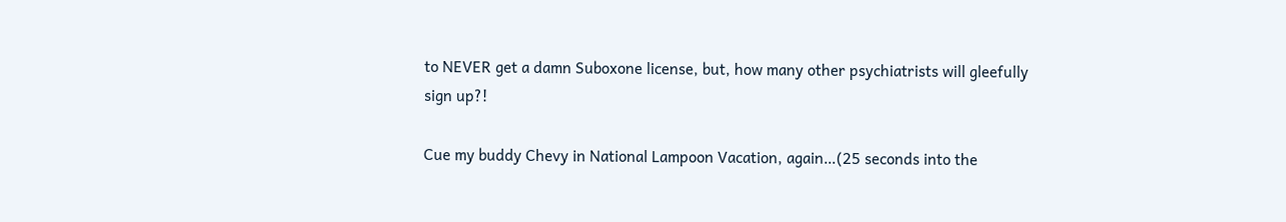to NEVER get a damn Suboxone license, but, how many other psychiatrists will gleefully sign up?!

Cue my buddy Chevy in National Lampoon Vacation, again…(25 seconds into the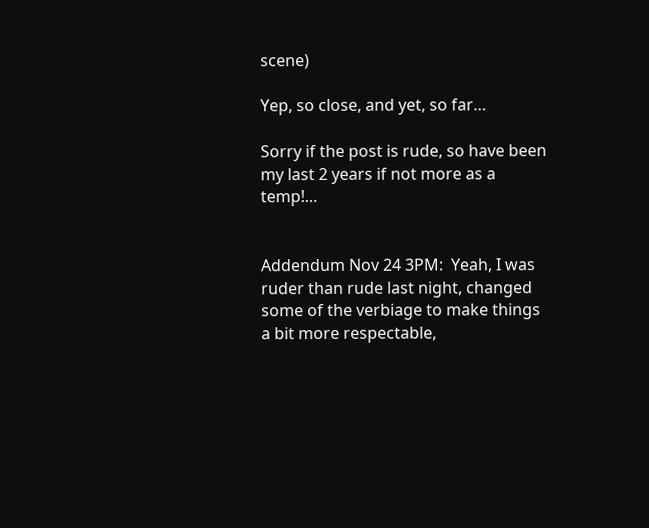scene)

Yep, so close, and yet, so far…

Sorry if the post is rude, so have been my last 2 years if not more as a temp!…


Addendum Nov 24 3PM:  Yeah, I was ruder than rude last night, changed some of the verbiage to make things a bit more respectable,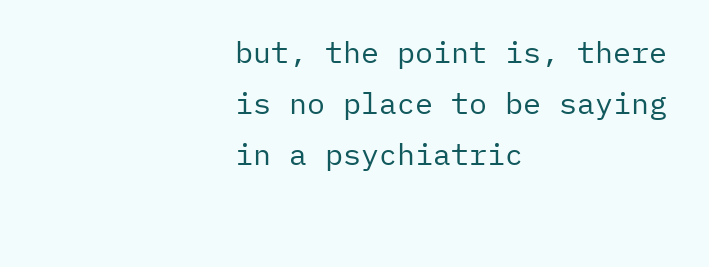but, the point is, there is no place to be saying in a psychiatric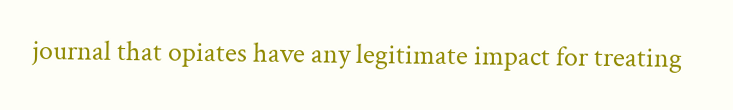journal that opiates have any legitimate impact for treating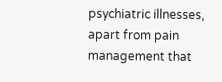psychiatric illnesses, apart from pain management that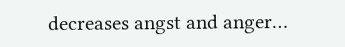decreases angst and anger…